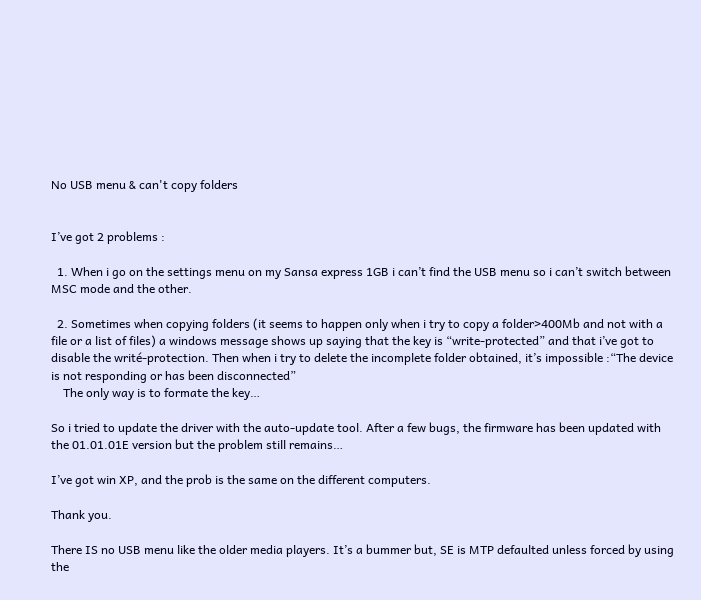No USB menu & can't copy folders


I’ve got 2 problems :

  1. When i go on the settings menu on my Sansa express 1GB i can’t find the USB menu so i can’t switch between MSC mode and the other.

  2. Sometimes when copying folders (it seems to happen only when i try to copy a folder>400Mb and not with a file or a list of files) a windows message shows up saying that the key is “write-protected” and that i’ve got to disable the writé-protection. Then when i try to delete the incomplete folder obtained, it’s impossible :“The device is not responding or has been disconnected”
    The only way is to formate the key…

So i tried to update the driver with the auto-update tool. After a few bugs, the firmware has been updated with the 01.01.01E version but the problem still remains…

I’ve got win XP, and the prob is the same on the different computers.

Thank you.

There IS no USB menu like the older media players. It’s a bummer but, SE is MTP defaulted unless forced by using the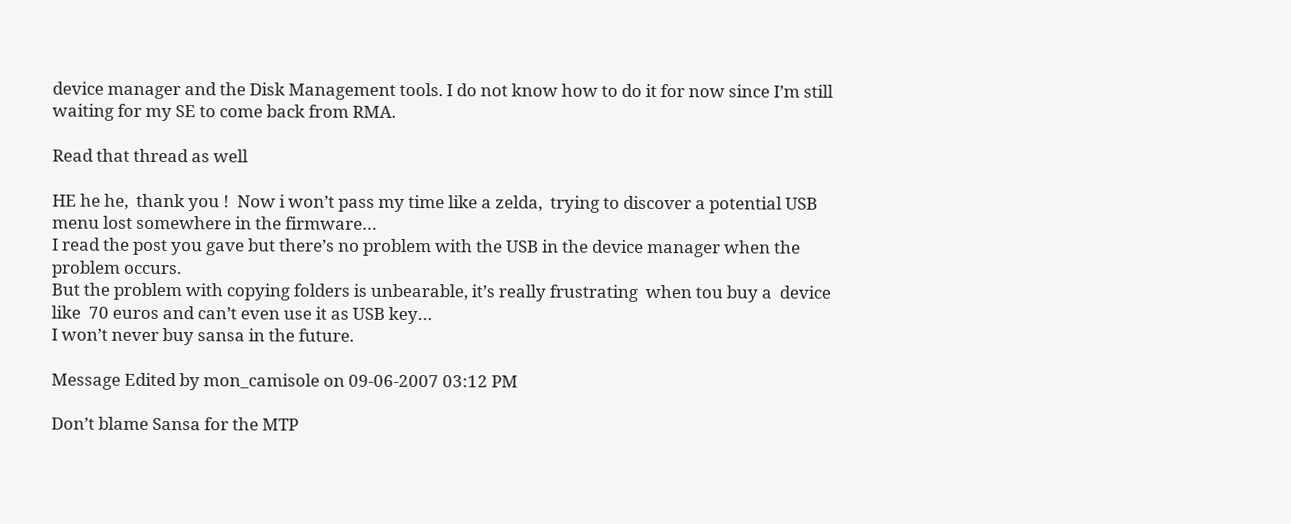device manager and the Disk Management tools. I do not know how to do it for now since I’m still waiting for my SE to come back from RMA.

Read that thread as well

HE he he,  thank you !  Now i won’t pass my time like a zelda,  trying to discover a potential USB menu lost somewhere in the firmware…
I read the post you gave but there’s no problem with the USB in the device manager when the problem occurs.
But the problem with copying folders is unbearable, it’s really frustrating  when tou buy a  device  like  70 euros and can’t even use it as USB key…
I won’t never buy sansa in the future.

Message Edited by mon_camisole on 09-06-2007 03:12 PM

Don’t blame Sansa for the MTP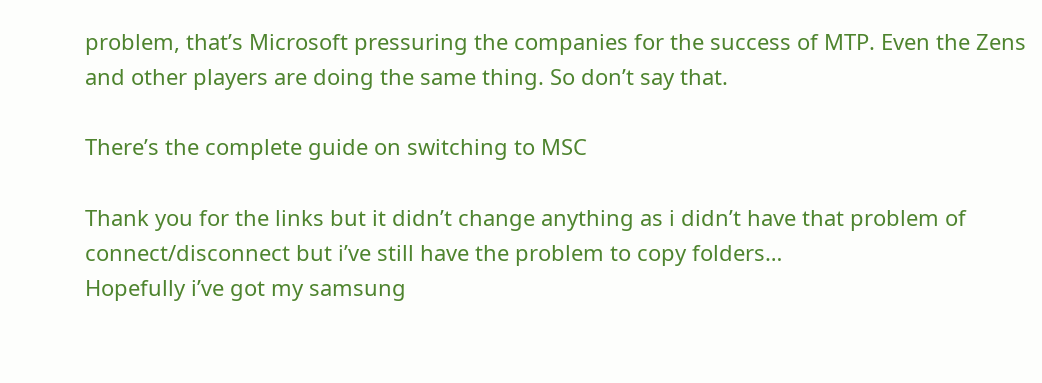problem, that’s Microsoft pressuring the companies for the success of MTP. Even the Zens and other players are doing the same thing. So don’t say that.

There’s the complete guide on switching to MSC

Thank you for the links but it didn’t change anything as i didn’t have that problem of connect/disconnect but i’ve still have the problem to copy folders…
Hopefully i’ve got my samsung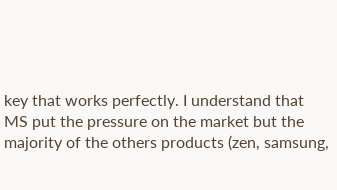key that works perfectly. I understand that MS put the pressure on the market but the majority of the others products (zen, samsung,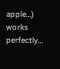apple…) works perfectly…